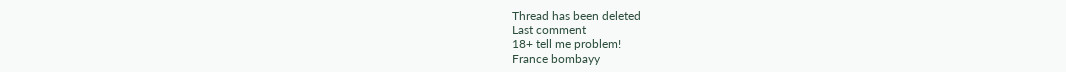Thread has been deleted
Last comment
18+ tell me problem!
France bombayy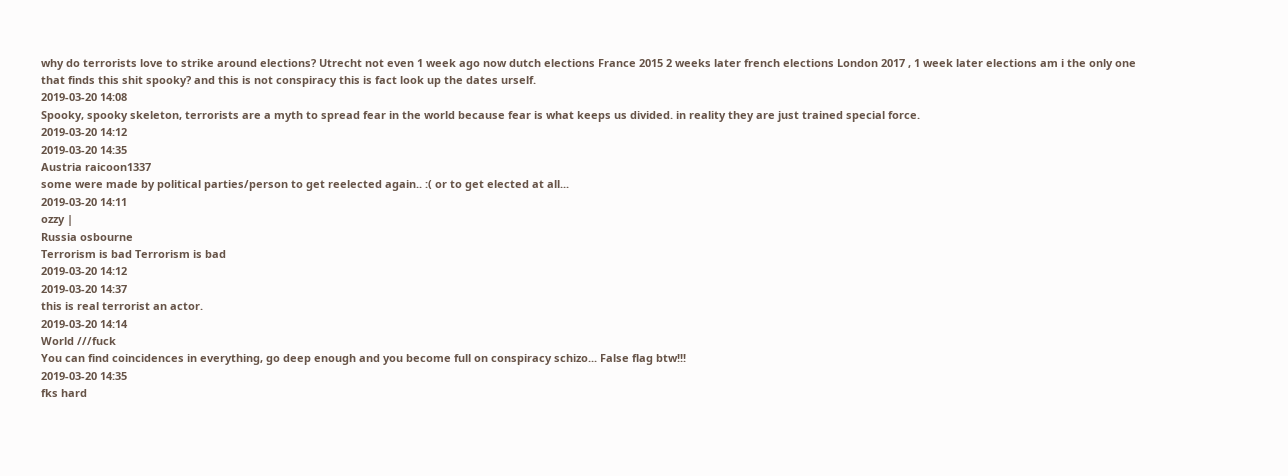why do terrorists love to strike around elections? Utrecht not even 1 week ago now dutch elections France 2015 2 weeks later french elections London 2017 , 1 week later elections am i the only one that finds this shit spooky? and this is not conspiracy this is fact look up the dates urself.
2019-03-20 14:08
Spooky, spooky skeleton, terrorists are a myth to spread fear in the world because fear is what keeps us divided. in reality they are just trained special force.
2019-03-20 14:12
2019-03-20 14:35
Austria raicoon1337
some were made by political parties/person to get reelected again.. :( or to get elected at all...
2019-03-20 14:11
ozzy |
Russia osbourne
Terrorism is bad Terrorism is bad
2019-03-20 14:12
2019-03-20 14:37
this is real terrorist an actor.
2019-03-20 14:14
World ///fuck
You can find coincidences in everything, go deep enough and you become full on conspiracy schizo... False flag btw!!!
2019-03-20 14:35
fks hard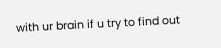with ur brain if u try to find out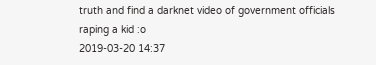truth and find a darknet video of government officials raping a kid :o
2019-03-20 14:37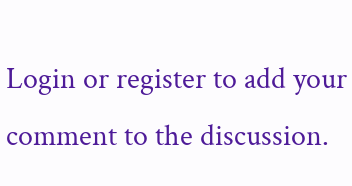Login or register to add your comment to the discussion.